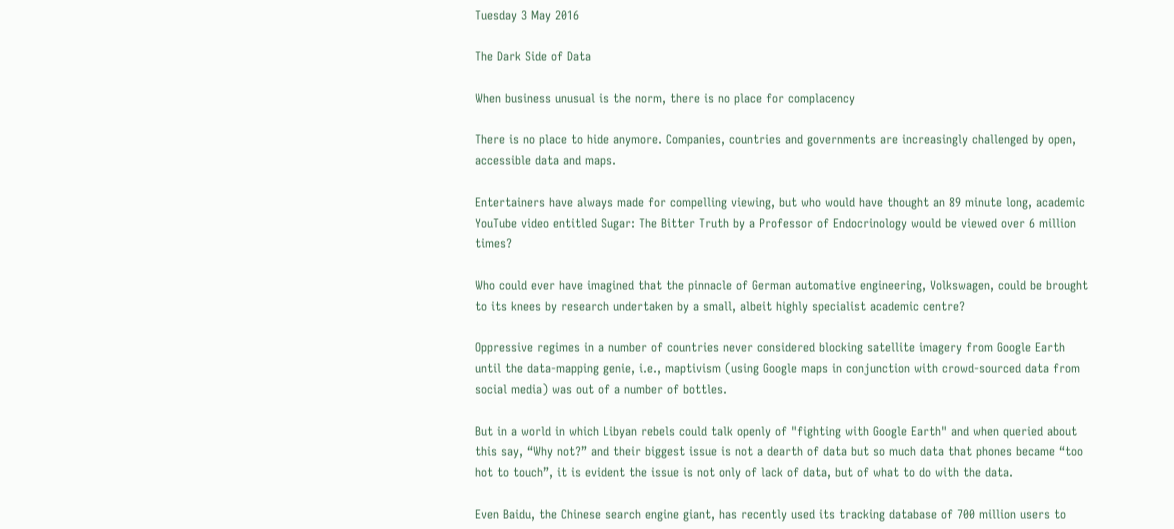Tuesday 3 May 2016

The Dark Side of Data

When business unusual is the norm, there is no place for complacency

There is no place to hide anymore. Companies, countries and governments are increasingly challenged by open, accessible data and maps.

Entertainers have always made for compelling viewing, but who would have thought an 89 minute long, academic YouTube video entitled Sugar: The Bitter Truth by a Professor of Endocrinology would be viewed over 6 million times?

Who could ever have imagined that the pinnacle of German automative engineering, Volkswagen, could be brought to its knees by research undertaken by a small, albeit highly specialist academic centre?

Oppressive regimes in a number of countries never considered blocking satellite imagery from Google Earth until the data-mapping genie, i.e., maptivism (using Google maps in conjunction with crowd-sourced data from social media) was out of a number of bottles.

But in a world in which Libyan rebels could talk openly of "fighting with Google Earth" and when queried about this say, “Why not?” and their biggest issue is not a dearth of data but so much data that phones became “too hot to touch”, it is evident the issue is not only of lack of data, but of what to do with the data.

Even Baidu, the Chinese search engine giant, has recently used its tracking database of 700 million users to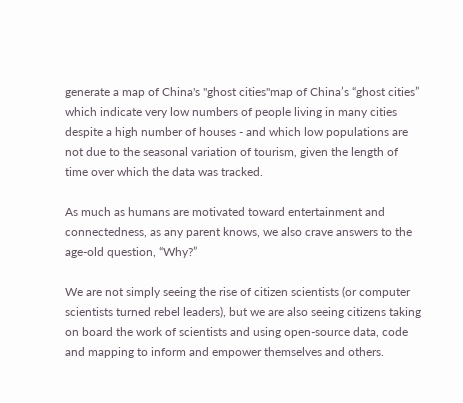generate a map of China's "ghost cities"map of China’s “ghost cities” which indicate very low numbers of people living in many cities despite a high number of houses - and which low populations are not due to the seasonal variation of tourism, given the length of time over which the data was tracked.

As much as humans are motivated toward entertainment and connectedness, as any parent knows, we also crave answers to the age-old question, “Why?”

We are not simply seeing the rise of citizen scientists (or computer scientists turned rebel leaders), but we are also seeing citizens taking on board the work of scientists and using open-source data, code and mapping to inform and empower themselves and others.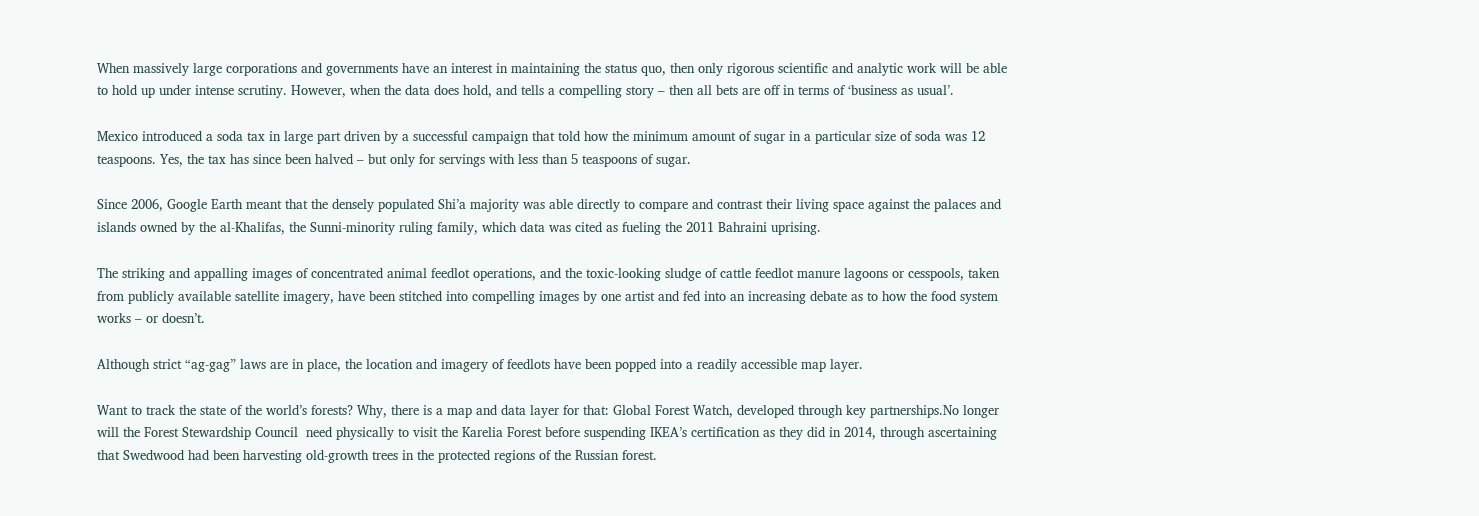When massively large corporations and governments have an interest in maintaining the status quo, then only rigorous scientific and analytic work will be able to hold up under intense scrutiny. However, when the data does hold, and tells a compelling story – then all bets are off in terms of ‘business as usual’.

Mexico introduced a soda tax in large part driven by a successful campaign that told how the minimum amount of sugar in a particular size of soda was 12 teaspoons. Yes, the tax has since been halved – but only for servings with less than 5 teaspoons of sugar.

Since 2006, Google Earth meant that the densely populated Shi’a majority was able directly to compare and contrast their living space against the palaces and islands owned by the al-Khalifas, the Sunni-minority ruling family, which data was cited as fueling the 2011 Bahraini uprising.

The striking and appalling images of concentrated animal feedlot operations, and the toxic-looking sludge of cattle feedlot manure lagoons or cesspools, taken from publicly available satellite imagery, have been stitched into compelling images by one artist and fed into an increasing debate as to how the food system works – or doesn’t.

Although strict “ag-gag” laws are in place, the location and imagery of feedlots have been popped into a readily accessible map layer.

Want to track the state of the world’s forests? Why, there is a map and data layer for that: Global Forest Watch, developed through key partnerships.No longer will the Forest Stewardship Council  need physically to visit the Karelia Forest before suspending IKEA’s certification as they did in 2014, through ascertaining that Swedwood had been harvesting old-growth trees in the protected regions of the Russian forest.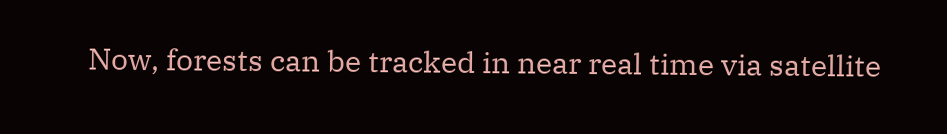Now, forests can be tracked in near real time via satellite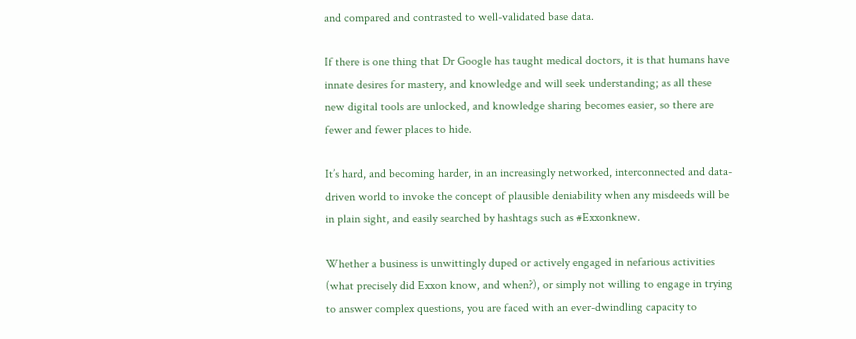and compared and contrasted to well-validated base data.

If there is one thing that Dr Google has taught medical doctors, it is that humans have innate desires for mastery, and knowledge and will seek understanding; as all these new digital tools are unlocked, and knowledge sharing becomes easier, so there are fewer and fewer places to hide.

It’s hard, and becoming harder, in an increasingly networked, interconnected and data-driven world to invoke the concept of plausible deniability when any misdeeds will be in plain sight, and easily searched by hashtags such as #Exxonknew.

Whether a business is unwittingly duped or actively engaged in nefarious activities (what precisely did Exxon know, and when?), or simply not willing to engage in trying to answer complex questions, you are faced with an ever-dwindling capacity to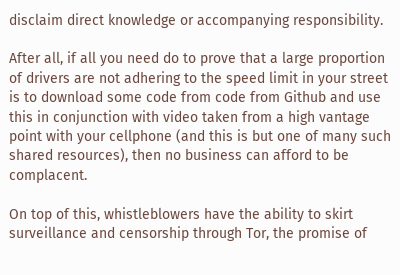disclaim direct knowledge or accompanying responsibility.

After all, if all you need do to prove that a large proportion of drivers are not adhering to the speed limit in your street is to download some code from code from Github and use this in conjunction with video taken from a high vantage point with your cellphone (and this is but one of many such shared resources), then no business can afford to be complacent.

On top of this, whistleblowers have the ability to skirt surveillance and censorship through Tor, the promise of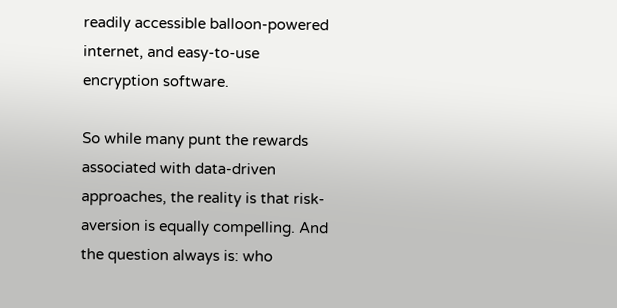readily accessible balloon-powered internet, and easy-to-use encryption software.

So while many punt the rewards associated with data-driven approaches, the reality is that risk-aversion is equally compelling. And the question always is: who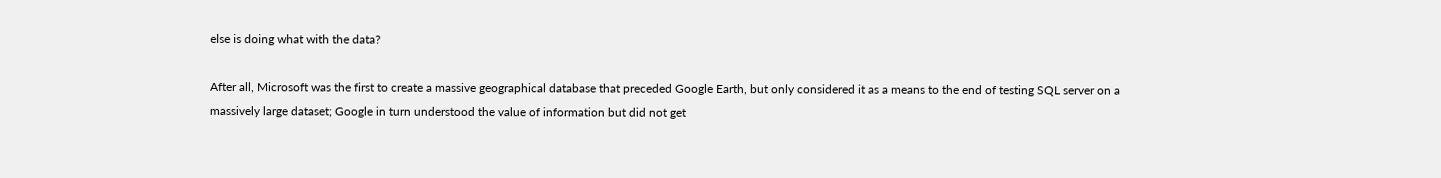else is doing what with the data?

After all, Microsoft was the first to create a massive geographical database that preceded Google Earth, but only considered it as a means to the end of testing SQL server on a massively large dataset; Google in turn understood the value of information but did not get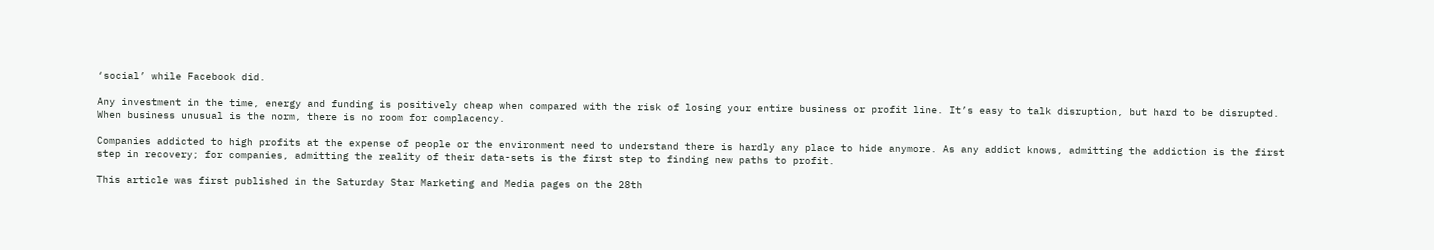‘social’ while Facebook did.

Any investment in the time, energy and funding is positively cheap when compared with the risk of losing your entire business or profit line. It’s easy to talk disruption, but hard to be disrupted. When business unusual is the norm, there is no room for complacency.

Companies addicted to high profits at the expense of people or the environment need to understand there is hardly any place to hide anymore. As any addict knows, admitting the addiction is the first step in recovery; for companies, admitting the reality of their data-sets is the first step to finding new paths to profit.

This article was first published in the Saturday Star Marketing and Media pages on the 28th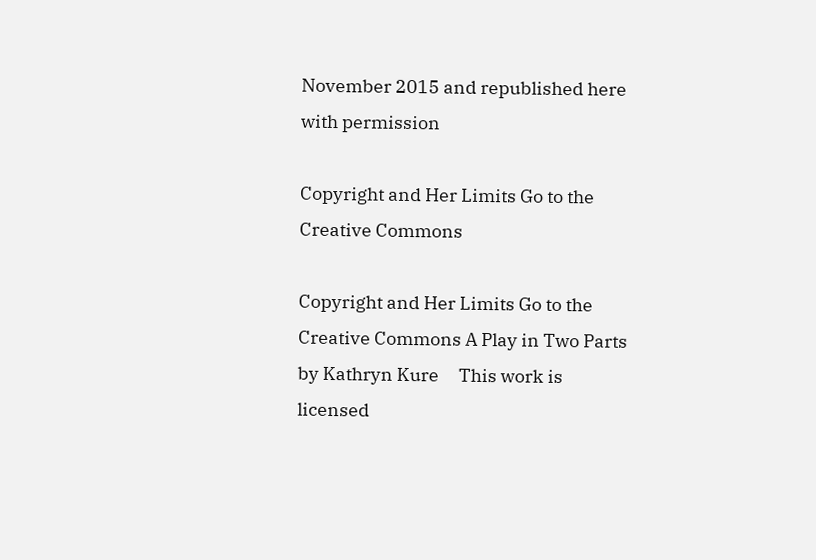November 2015 and republished here with permission

Copyright and Her Limits Go to the Creative Commons

Copyright and Her Limits Go to the Creative Commons A Play in Two Parts   by Kathryn Kure     This work is licensed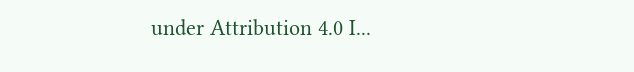under Attribution 4.0 I...